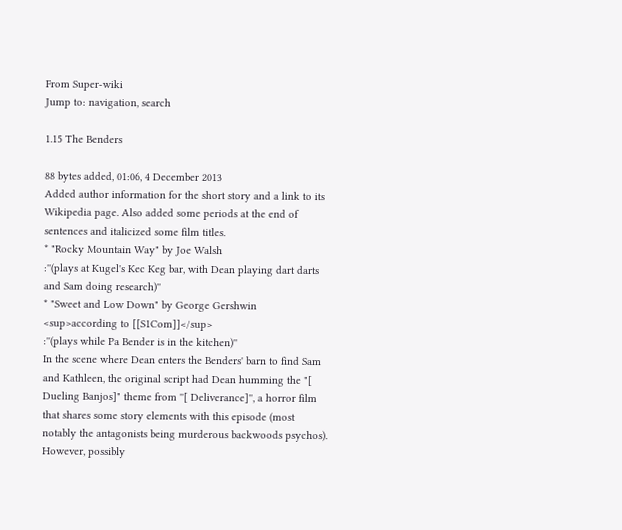From Super-wiki
Jump to: navigation, search

1.15 The Benders

88 bytes added, 01:06, 4 December 2013
Added author information for the short story and a link to its Wikipedia page. Also added some periods at the end of sentences and italicized some film titles.
* "Rocky Mountain Way" by Joe Walsh
:''(plays at Kugel's Kec Keg bar, with Dean playing dart darts and Sam doing research)''
* "Sweet and Low Down" by George Gershwin <sup>according to [[S1Com]]</sup>
:''(plays while Pa Bender is in the kitchen)''
In the scene where Dean enters the Benders' barn to find Sam and Kathleen, the original script had Dean humming the "[ Dueling Banjos]" theme from ''[ Deliverance]'', a horror film that shares some story elements with this episode (most notably the antagonists being murderous backwoods psychos). However, possibly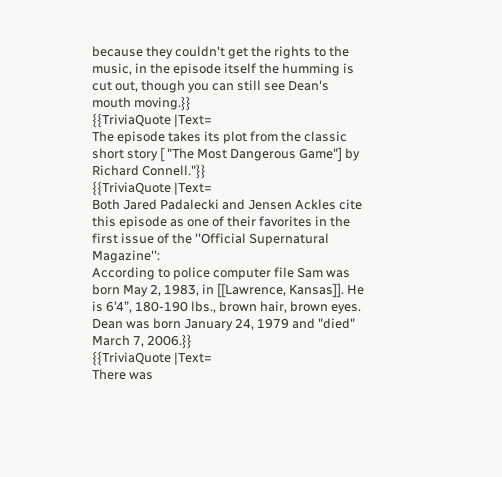because they couldn't get the rights to the music, in the episode itself the humming is cut out, though you can still see Dean's mouth moving.}}
{{TriviaQuote |Text=
The episode takes its plot from the classic short story [ "The Most Dangerous Game"] by Richard Connell."}}
{{TriviaQuote |Text=
Both Jared Padalecki and Jensen Ackles cite this episode as one of their favorites in the first issue of the ''Official Supernatural Magazine'':
According to police computer file Sam was born May 2, 1983, in [[Lawrence, Kansas]]. He is 6’4”, 180-190 lbs., brown hair, brown eyes. Dean was born January 24, 1979 and "died" March 7, 2006.}}
{{TriviaQuote |Text=
There was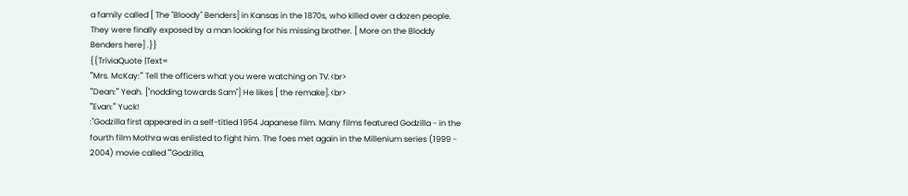a family called [ The "Bloody" Benders] in Kansas in the 1870s, who killed over a dozen people. They were finally exposed by a man looking for his missing brother. [ More on the Bloddy Benders here] .}}
{{TriviaQuote |Text=
'''Mrs. McKay:''' Tell the officers what you were watching on TV.<br>
'''Dean:''' Yeah. [''nodding towards Sam''] He likes [ the remake].<br>
'''Evan:''' Yuck!
:''Godzilla first appeared in a self-titled 1954 Japanese film. Many films featured Godzilla - in the fourth film Mothra was enlisted to fight him. The foes met again in the Millenium series (1999 - 2004) movie called "''Godzilla,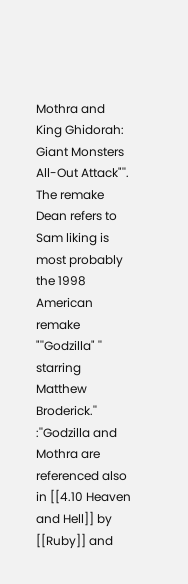Mothra and King Ghidorah: Giant Monsters All-Out Attack"''. The remake Dean refers to Sam liking is most probably the 1998 American remake "''Godzilla" '' starring Matthew Broderick.''
:''Godzilla and Mothra are referenced also in [[4.10 Heaven and Hell]] by [[Ruby]] and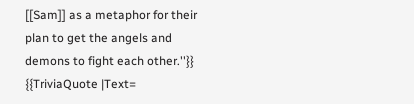[[Sam]] as a metaphor for their plan to get the angels and demons to fight each other.''}}
{{TriviaQuote |Text=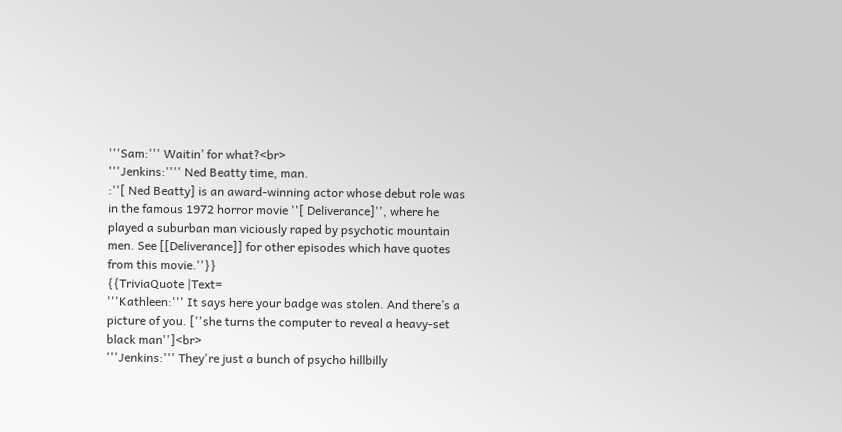'''Sam:''' Waitin’ for what?<br>
'''Jenkins:'''' Ned Beatty time, man.
:''[ Ned Beatty] is an award-winning actor whose debut role was in the famous 1972 horror movie ''[ Deliverance]'', where he played a suburban man viciously raped by psychotic mountain men. See [[Deliverance]] for other episodes which have quotes from this movie.''}}
{{TriviaQuote |Text=
'''Kathleen:''' It says here your badge was stolen. And there’s a picture of you. [''she turns the computer to reveal a heavy-set black man'']<br>
'''Jenkins:''' They're just a bunch of psycho hillbilly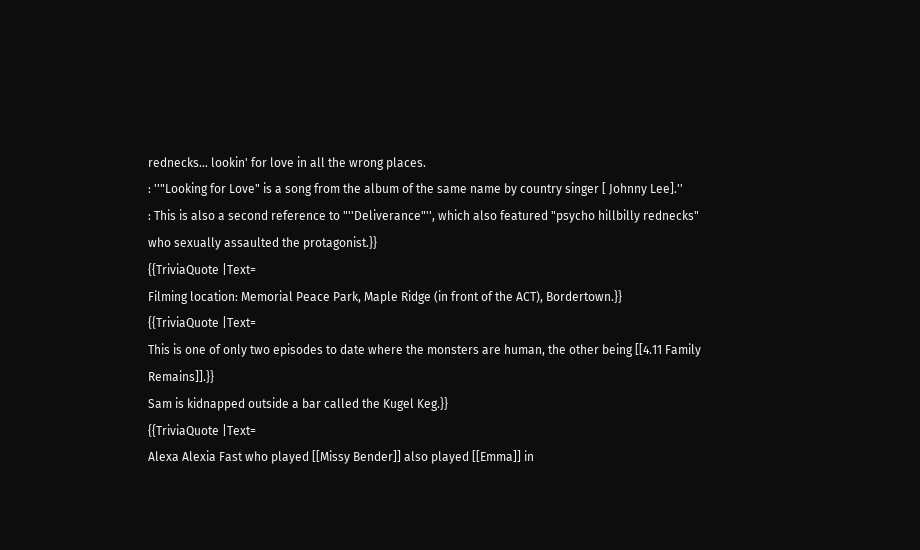rednecks... lookin' for love in all the wrong places.
: ''"Looking for Love" is a song from the album of the same name by country singer [ Johnny Lee].''
: This is also a second reference to "''Deliverance"'', which also featured "psycho hillbilly rednecks" who sexually assaulted the protagonist.}}
{{TriviaQuote |Text=
Filming location: Memorial Peace Park, Maple Ridge (in front of the ACT), Bordertown.}}
{{TriviaQuote |Text=
This is one of only two episodes to date where the monsters are human, the other being [[4.11 Family Remains]].}}
Sam is kidnapped outside a bar called the Kugel Keg.}}
{{TriviaQuote |Text=
Alexa Alexia Fast who played [[Missy Bender]] also played [[Emma]] in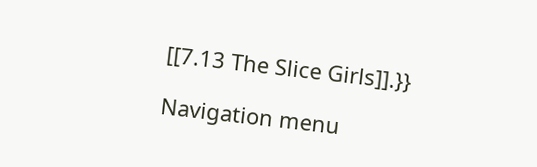[[7.13 The Slice Girls]].}}

Navigation menu